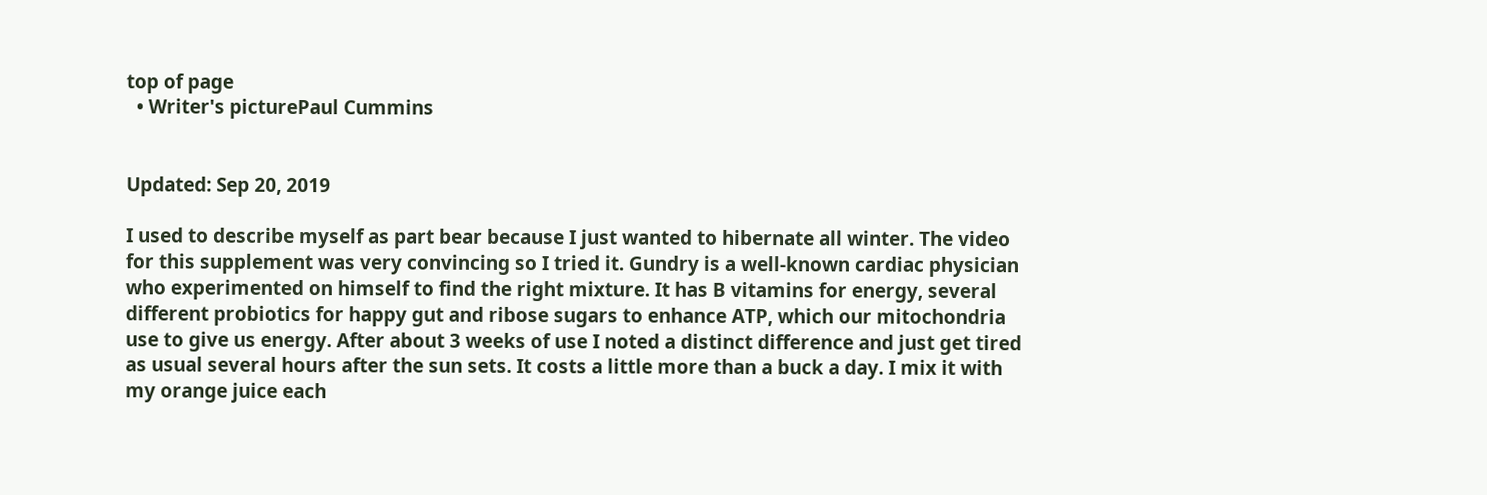top of page
  • Writer's picturePaul Cummins


Updated: Sep 20, 2019

I used to describe myself as part bear because I just wanted to hibernate all winter. The video for this supplement was very convincing so I tried it. Gundry is a well-known cardiac physician who experimented on himself to find the right mixture. It has B vitamins for energy, several different probiotics for happy gut and ribose sugars to enhance ATP, which our mitochondria use to give us energy. After about 3 weeks of use I noted a distinct difference and just get tired as usual several hours after the sun sets. It costs a little more than a buck a day. I mix it with my orange juice each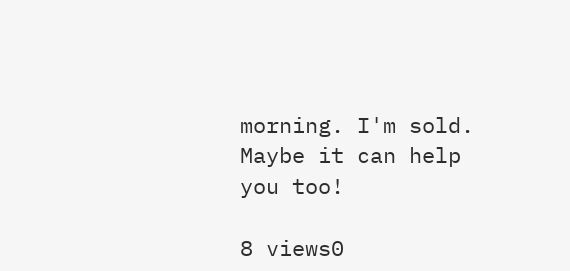morning. I'm sold. Maybe it can help you too!

8 views0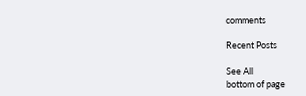comments

Recent Posts

See All
bottom of page